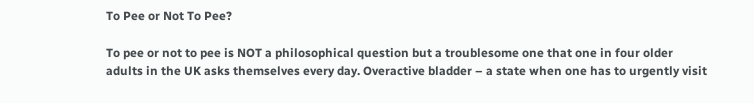To Pee or Not To Pee?

To pee or not to pee is NOT a philosophical question but a troublesome one that one in four older adults in the UK asks themselves every day. Overactive bladder – a state when one has to urgently visit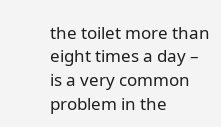the toilet more than eight times a day – is a very common problem in the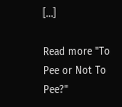[…]

Read more "To Pee or Not To Pee?"